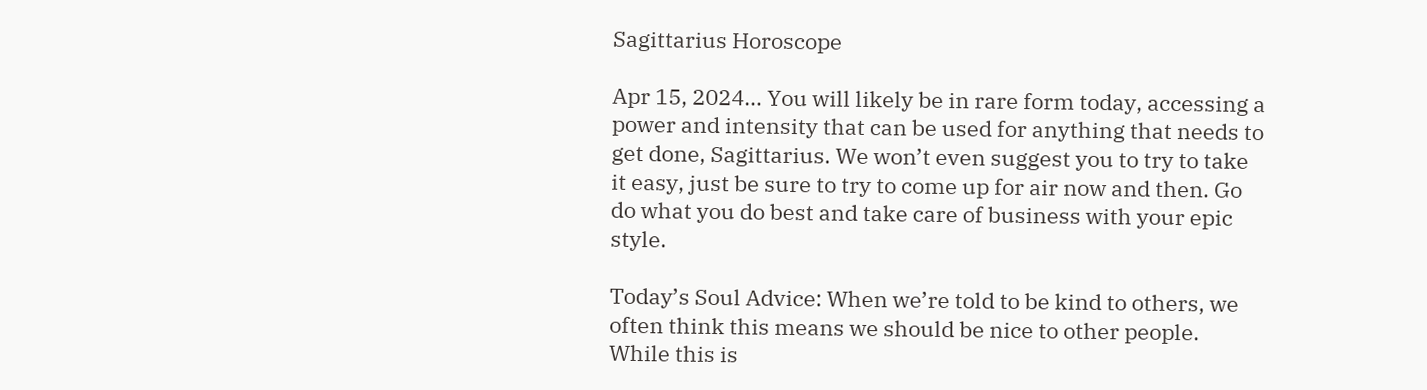Sagittarius Horoscope

Apr 15, 2024… You will likely be in rare form today, accessing a power and intensity that can be used for anything that needs to get done, Sagittarius. We won’t even suggest you to try to take it easy, just be sure to try to come up for air now and then. Go do what you do best and take care of business with your epic style.

Today’s Soul Advice: When we’re told to be kind to others, we often think this means we should be nice to other people. While this is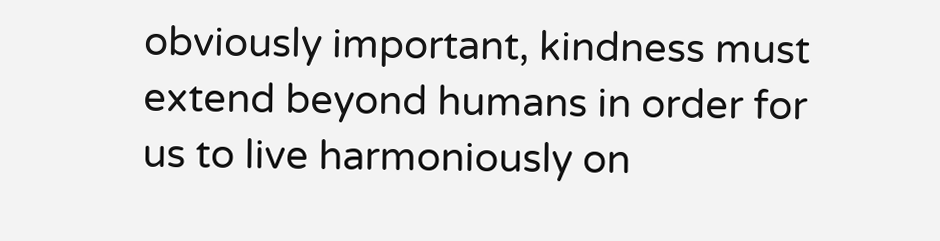obviously important, kindness must extend beyond humans in order for us to live harmoniously on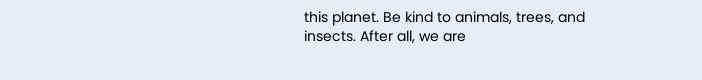this planet. Be kind to animals, trees, and insects. After all, we are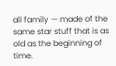all family — made of the same star stuff that is as old as the beginning of time.